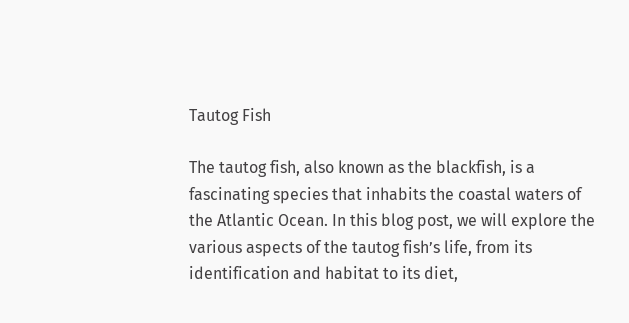Tautog Fish

The tautog fish, also known as the blackfish, is a fascinating species that inhabits the coastal waters of the Atlantic Ocean. In this blog post, we will explore the various aspects of the tautog fish’s life, from its identification and habitat to its diet,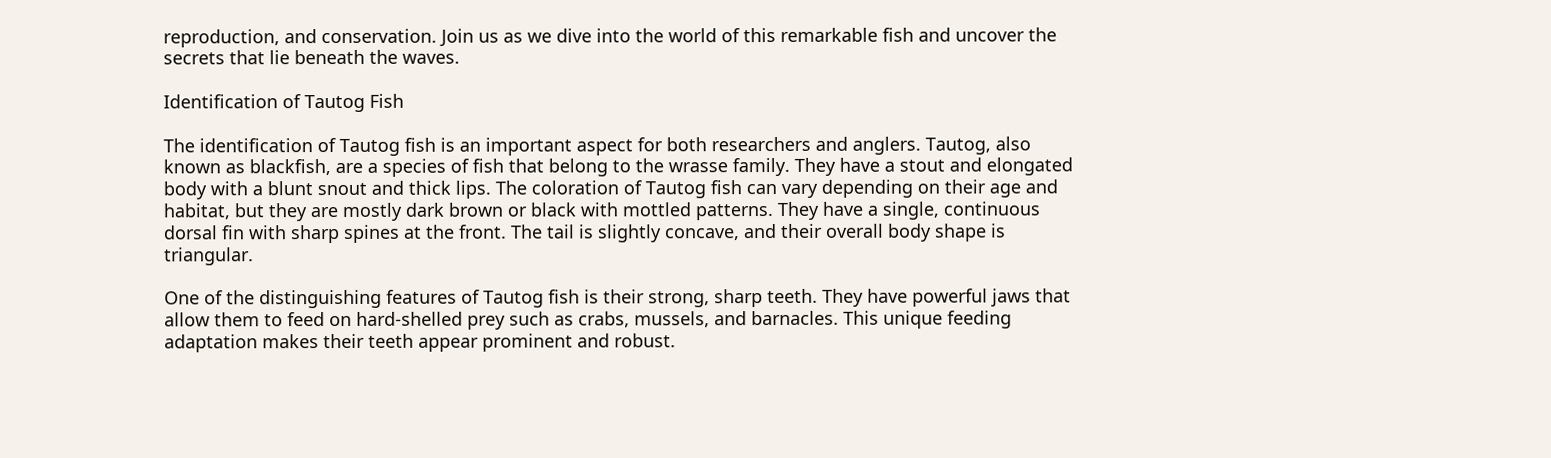reproduction, and conservation. Join us as we dive into the world of this remarkable fish and uncover the secrets that lie beneath the waves.

Identification of Tautog Fish

The identification of Tautog fish is an important aspect for both researchers and anglers. Tautog, also known as blackfish, are a species of fish that belong to the wrasse family. They have a stout and elongated body with a blunt snout and thick lips. The coloration of Tautog fish can vary depending on their age and habitat, but they are mostly dark brown or black with mottled patterns. They have a single, continuous dorsal fin with sharp spines at the front. The tail is slightly concave, and their overall body shape is triangular.

One of the distinguishing features of Tautog fish is their strong, sharp teeth. They have powerful jaws that allow them to feed on hard-shelled prey such as crabs, mussels, and barnacles. This unique feeding adaptation makes their teeth appear prominent and robust.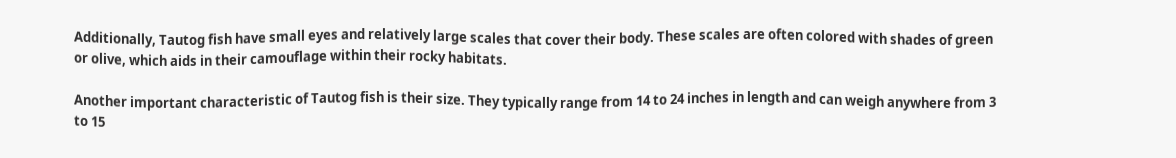Additionally, Tautog fish have small eyes and relatively large scales that cover their body. These scales are often colored with shades of green or olive, which aids in their camouflage within their rocky habitats.

Another important characteristic of Tautog fish is their size. They typically range from 14 to 24 inches in length and can weigh anywhere from 3 to 15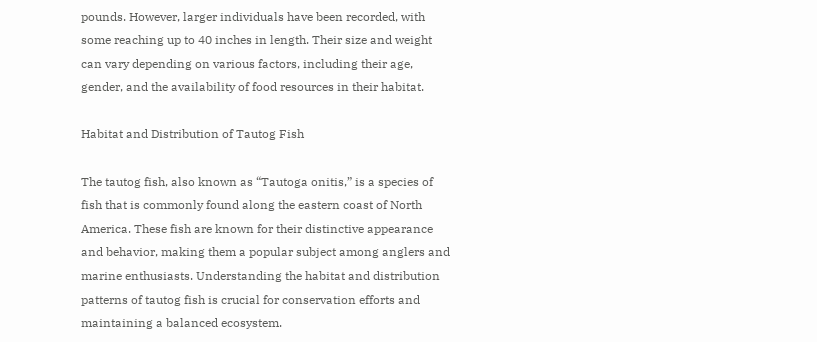pounds. However, larger individuals have been recorded, with some reaching up to 40 inches in length. Their size and weight can vary depending on various factors, including their age, gender, and the availability of food resources in their habitat.

Habitat and Distribution of Tautog Fish

The tautog fish, also known as “Tautoga onitis,” is a species of fish that is commonly found along the eastern coast of North America. These fish are known for their distinctive appearance and behavior, making them a popular subject among anglers and marine enthusiasts. Understanding the habitat and distribution patterns of tautog fish is crucial for conservation efforts and maintaining a balanced ecosystem.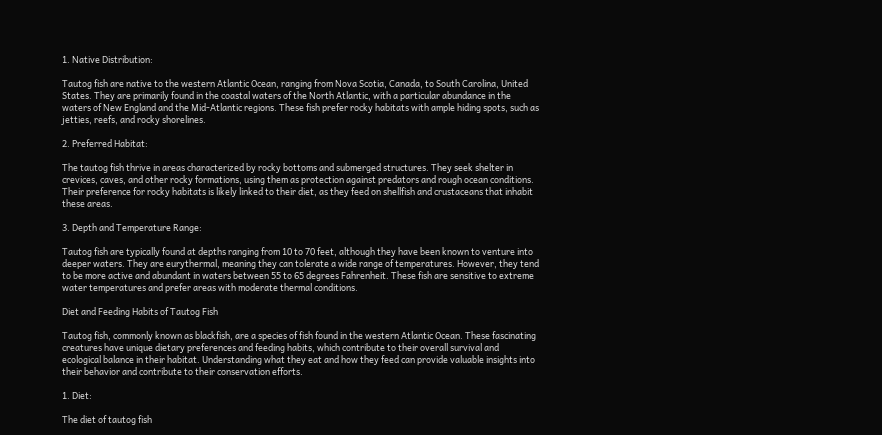1. Native Distribution:

Tautog fish are native to the western Atlantic Ocean, ranging from Nova Scotia, Canada, to South Carolina, United States. They are primarily found in the coastal waters of the North Atlantic, with a particular abundance in the waters of New England and the Mid-Atlantic regions. These fish prefer rocky habitats with ample hiding spots, such as jetties, reefs, and rocky shorelines.

2. Preferred Habitat:

The tautog fish thrive in areas characterized by rocky bottoms and submerged structures. They seek shelter in crevices, caves, and other rocky formations, using them as protection against predators and rough ocean conditions. Their preference for rocky habitats is likely linked to their diet, as they feed on shellfish and crustaceans that inhabit these areas.

3. Depth and Temperature Range:

Tautog fish are typically found at depths ranging from 10 to 70 feet, although they have been known to venture into deeper waters. They are eurythermal, meaning they can tolerate a wide range of temperatures. However, they tend to be more active and abundant in waters between 55 to 65 degrees Fahrenheit. These fish are sensitive to extreme water temperatures and prefer areas with moderate thermal conditions.

Diet and Feeding Habits of Tautog Fish

Tautog fish, commonly known as blackfish, are a species of fish found in the western Atlantic Ocean. These fascinating creatures have unique dietary preferences and feeding habits, which contribute to their overall survival and ecological balance in their habitat. Understanding what they eat and how they feed can provide valuable insights into their behavior and contribute to their conservation efforts.

1. Diet:

The diet of tautog fish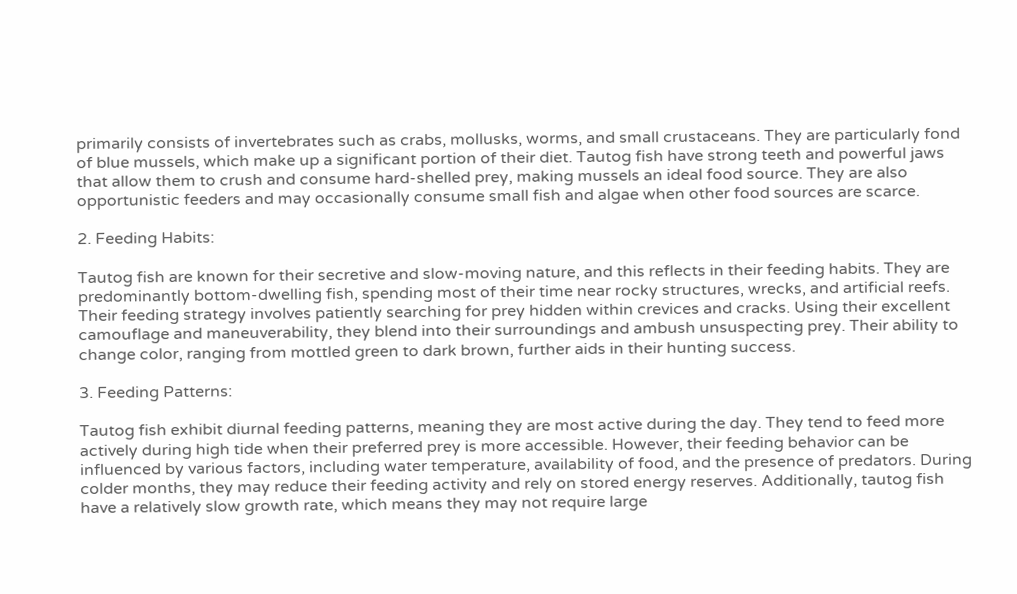primarily consists of invertebrates such as crabs, mollusks, worms, and small crustaceans. They are particularly fond of blue mussels, which make up a significant portion of their diet. Tautog fish have strong teeth and powerful jaws that allow them to crush and consume hard-shelled prey, making mussels an ideal food source. They are also opportunistic feeders and may occasionally consume small fish and algae when other food sources are scarce.

2. Feeding Habits:

Tautog fish are known for their secretive and slow-moving nature, and this reflects in their feeding habits. They are predominantly bottom-dwelling fish, spending most of their time near rocky structures, wrecks, and artificial reefs. Their feeding strategy involves patiently searching for prey hidden within crevices and cracks. Using their excellent camouflage and maneuverability, they blend into their surroundings and ambush unsuspecting prey. Their ability to change color, ranging from mottled green to dark brown, further aids in their hunting success.

3. Feeding Patterns:

Tautog fish exhibit diurnal feeding patterns, meaning they are most active during the day. They tend to feed more actively during high tide when their preferred prey is more accessible. However, their feeding behavior can be influenced by various factors, including water temperature, availability of food, and the presence of predators. During colder months, they may reduce their feeding activity and rely on stored energy reserves. Additionally, tautog fish have a relatively slow growth rate, which means they may not require large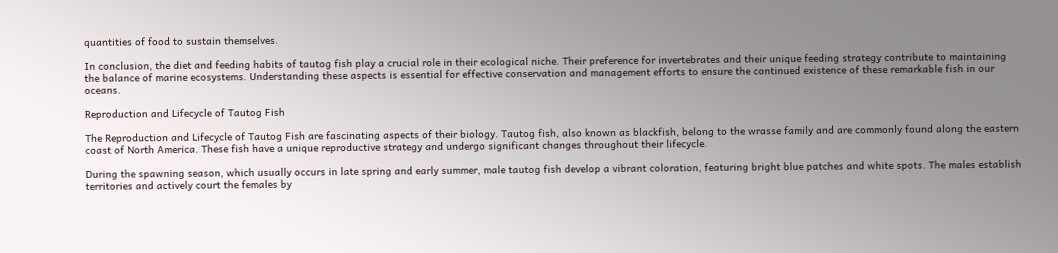quantities of food to sustain themselves.

In conclusion, the diet and feeding habits of tautog fish play a crucial role in their ecological niche. Their preference for invertebrates and their unique feeding strategy contribute to maintaining the balance of marine ecosystems. Understanding these aspects is essential for effective conservation and management efforts to ensure the continued existence of these remarkable fish in our oceans.

Reproduction and Lifecycle of Tautog Fish

The Reproduction and Lifecycle of Tautog Fish are fascinating aspects of their biology. Tautog fish, also known as blackfish, belong to the wrasse family and are commonly found along the eastern coast of North America. These fish have a unique reproductive strategy and undergo significant changes throughout their lifecycle.

During the spawning season, which usually occurs in late spring and early summer, male tautog fish develop a vibrant coloration, featuring bright blue patches and white spots. The males establish territories and actively court the females by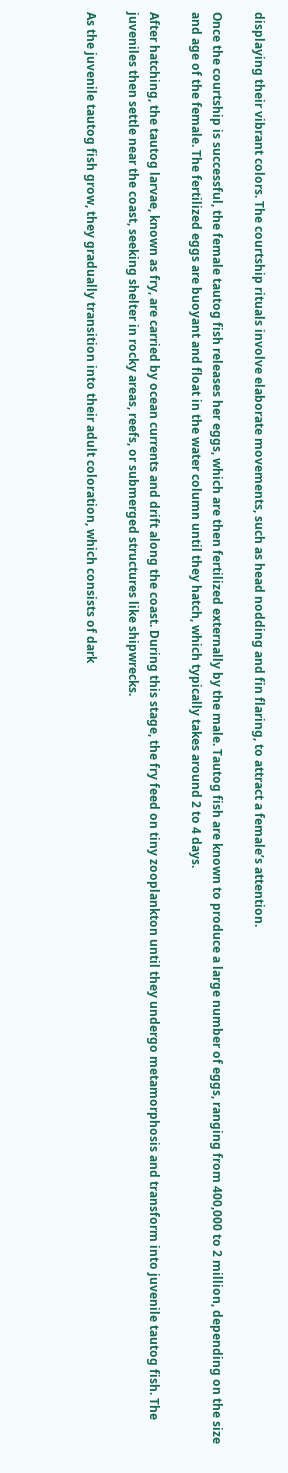displaying their vibrant colors. The courtship rituals involve elaborate movements, such as head nodding and fin flaring, to attract a female’s attention.

Once the courtship is successful, the female tautog fish releases her eggs, which are then fertilized externally by the male. Tautog fish are known to produce a large number of eggs, ranging from 400,000 to 2 million, depending on the size and age of the female. The fertilized eggs are buoyant and float in the water column until they hatch, which typically takes around 2 to 4 days.

After hatching, the tautog larvae, known as fry, are carried by ocean currents and drift along the coast. During this stage, the fry feed on tiny zooplankton until they undergo metamorphosis and transform into juvenile tautog fish. The juveniles then settle near the coast, seeking shelter in rocky areas, reefs, or submerged structures like shipwrecks.

As the juvenile tautog fish grow, they gradually transition into their adult coloration, which consists of dark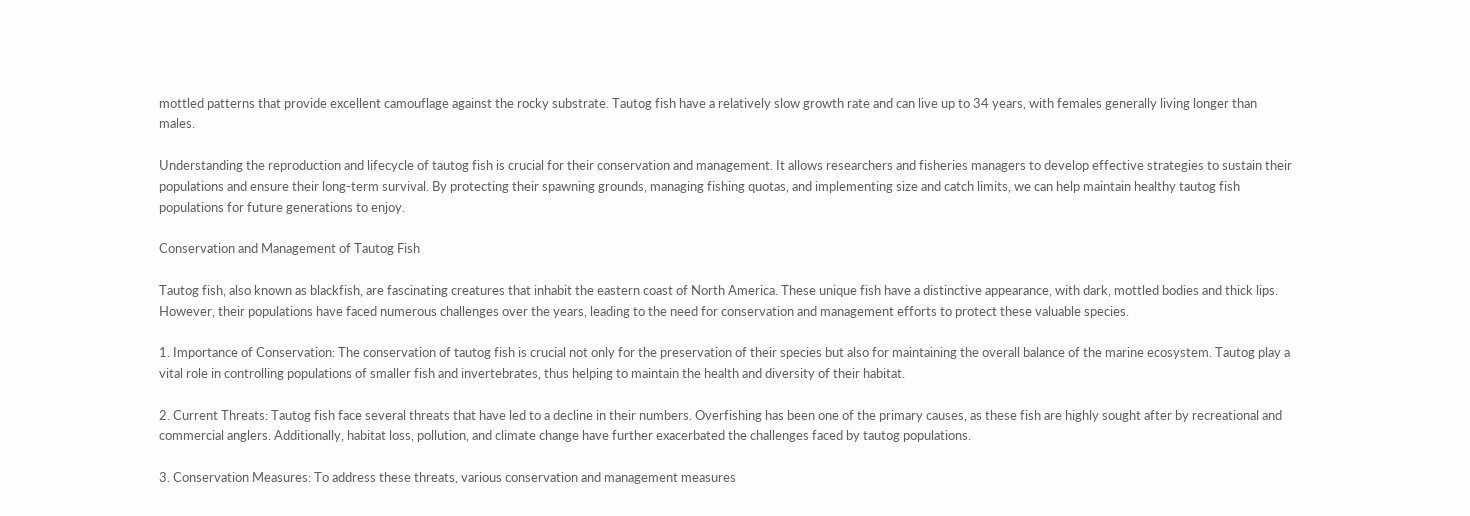mottled patterns that provide excellent camouflage against the rocky substrate. Tautog fish have a relatively slow growth rate and can live up to 34 years, with females generally living longer than males.

Understanding the reproduction and lifecycle of tautog fish is crucial for their conservation and management. It allows researchers and fisheries managers to develop effective strategies to sustain their populations and ensure their long-term survival. By protecting their spawning grounds, managing fishing quotas, and implementing size and catch limits, we can help maintain healthy tautog fish populations for future generations to enjoy.

Conservation and Management of Tautog Fish

Tautog fish, also known as blackfish, are fascinating creatures that inhabit the eastern coast of North America. These unique fish have a distinctive appearance, with dark, mottled bodies and thick lips. However, their populations have faced numerous challenges over the years, leading to the need for conservation and management efforts to protect these valuable species.

1. Importance of Conservation: The conservation of tautog fish is crucial not only for the preservation of their species but also for maintaining the overall balance of the marine ecosystem. Tautog play a vital role in controlling populations of smaller fish and invertebrates, thus helping to maintain the health and diversity of their habitat.

2. Current Threats: Tautog fish face several threats that have led to a decline in their numbers. Overfishing has been one of the primary causes, as these fish are highly sought after by recreational and commercial anglers. Additionally, habitat loss, pollution, and climate change have further exacerbated the challenges faced by tautog populations.

3. Conservation Measures: To address these threats, various conservation and management measures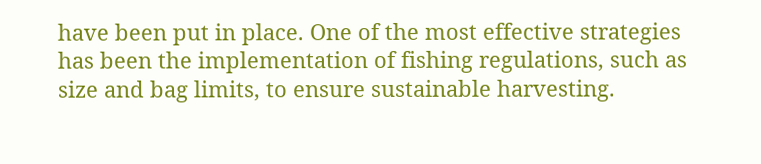have been put in place. One of the most effective strategies has been the implementation of fishing regulations, such as size and bag limits, to ensure sustainable harvesting.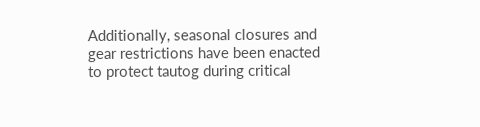Additionally, seasonal closures and gear restrictions have been enacted to protect tautog during critical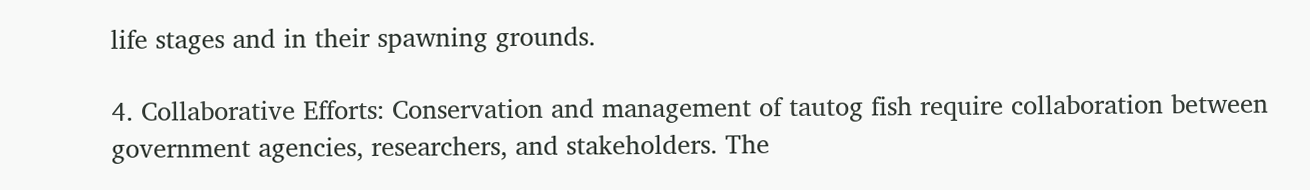life stages and in their spawning grounds.

4. Collaborative Efforts: Conservation and management of tautog fish require collaboration between government agencies, researchers, and stakeholders. The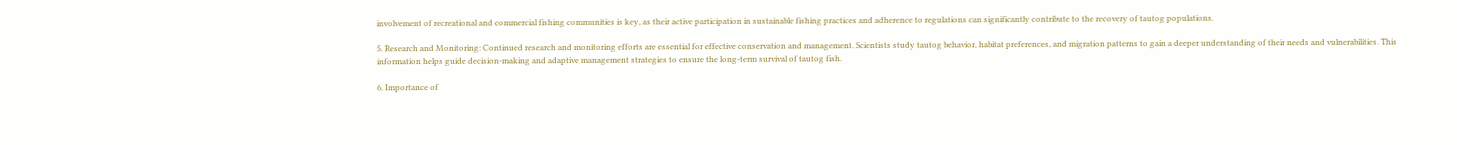involvement of recreational and commercial fishing communities is key, as their active participation in sustainable fishing practices and adherence to regulations can significantly contribute to the recovery of tautog populations.

5. Research and Monitoring: Continued research and monitoring efforts are essential for effective conservation and management. Scientists study tautog behavior, habitat preferences, and migration patterns to gain a deeper understanding of their needs and vulnerabilities. This information helps guide decision-making and adaptive management strategies to ensure the long-term survival of tautog fish.

6. Importance of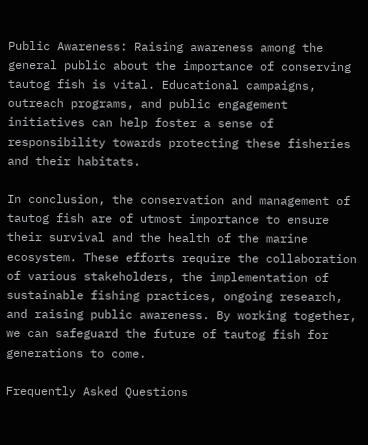Public Awareness: Raising awareness among the general public about the importance of conserving tautog fish is vital. Educational campaigns, outreach programs, and public engagement initiatives can help foster a sense of responsibility towards protecting these fisheries and their habitats.

In conclusion, the conservation and management of tautog fish are of utmost importance to ensure their survival and the health of the marine ecosystem. These efforts require the collaboration of various stakeholders, the implementation of sustainable fishing practices, ongoing research, and raising public awareness. By working together, we can safeguard the future of tautog fish for generations to come.

Frequently Asked Questions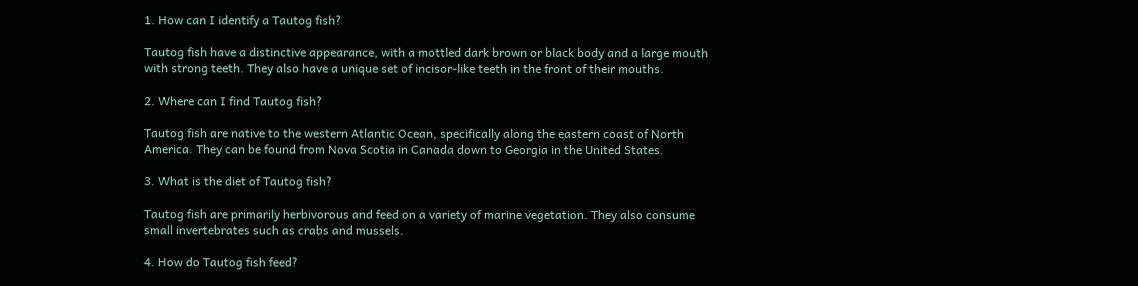1. How can I identify a Tautog fish?

Tautog fish have a distinctive appearance, with a mottled dark brown or black body and a large mouth with strong teeth. They also have a unique set of incisor-like teeth in the front of their mouths.

2. Where can I find Tautog fish?

Tautog fish are native to the western Atlantic Ocean, specifically along the eastern coast of North America. They can be found from Nova Scotia in Canada down to Georgia in the United States.

3. What is the diet of Tautog fish?

Tautog fish are primarily herbivorous and feed on a variety of marine vegetation. They also consume small invertebrates such as crabs and mussels.

4. How do Tautog fish feed?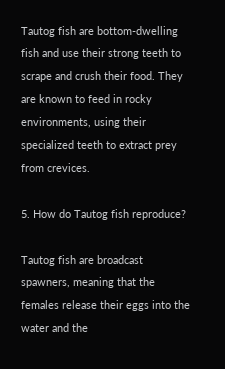Tautog fish are bottom-dwelling fish and use their strong teeth to scrape and crush their food. They are known to feed in rocky environments, using their specialized teeth to extract prey from crevices.

5. How do Tautog fish reproduce?

Tautog fish are broadcast spawners, meaning that the females release their eggs into the water and the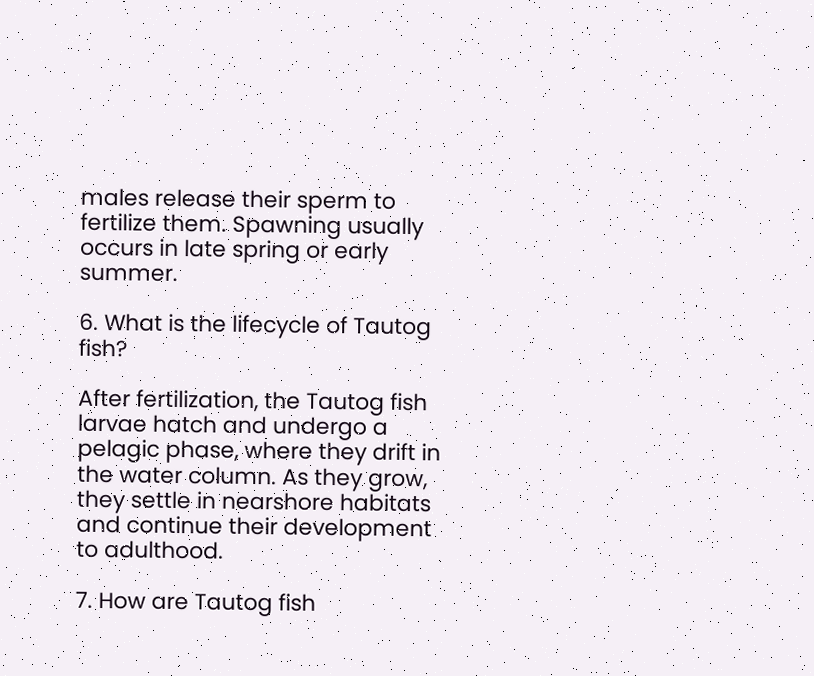males release their sperm to fertilize them. Spawning usually occurs in late spring or early summer.

6. What is the lifecycle of Tautog fish?

After fertilization, the Tautog fish larvae hatch and undergo a pelagic phase, where they drift in the water column. As they grow, they settle in nearshore habitats and continue their development to adulthood.

7. How are Tautog fish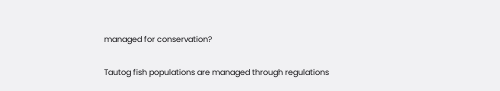managed for conservation?

Tautog fish populations are managed through regulations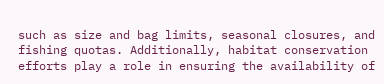such as size and bag limits, seasonal closures, and fishing quotas. Additionally, habitat conservation efforts play a role in ensuring the availability of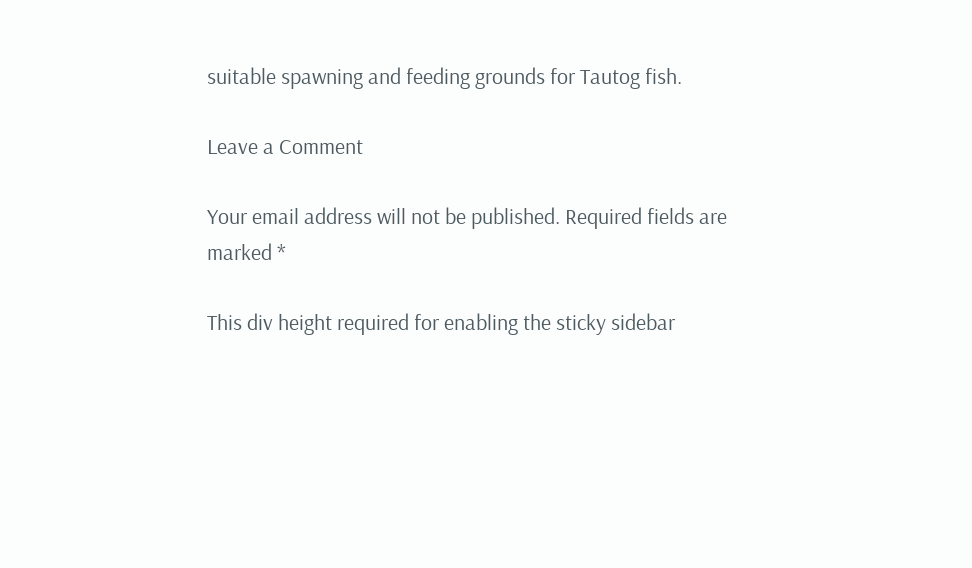suitable spawning and feeding grounds for Tautog fish.

Leave a Comment

Your email address will not be published. Required fields are marked *

This div height required for enabling the sticky sidebar